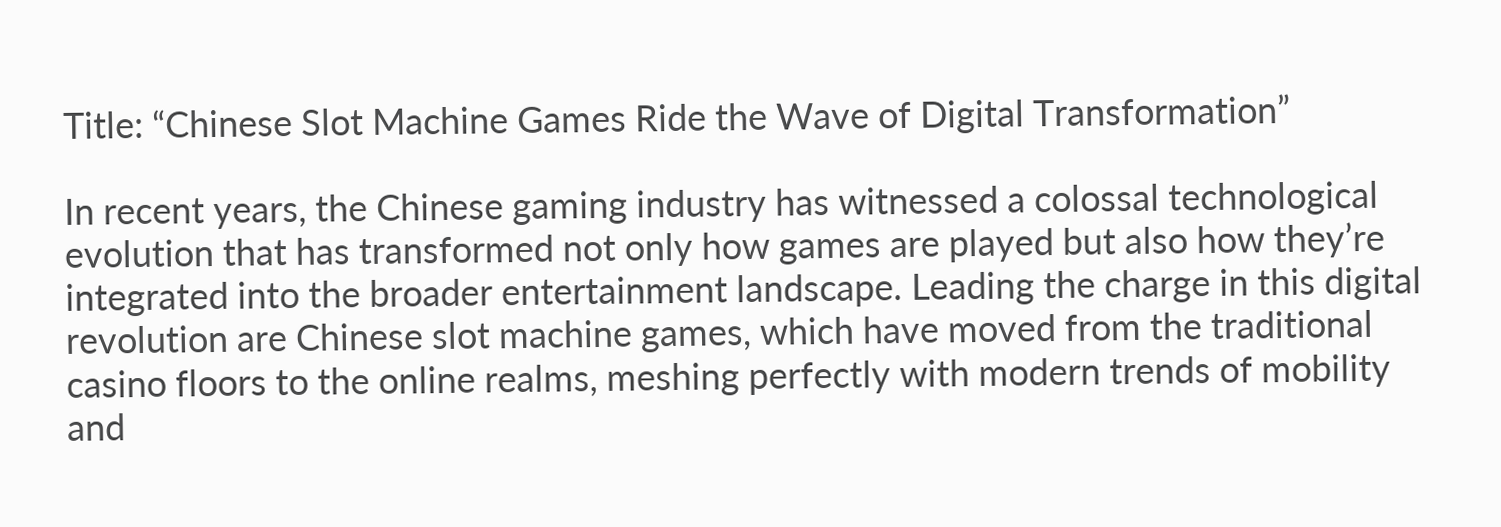Title: “Chinese Slot Machine Games Ride the Wave of Digital Transformation”

In recent years, the Chinese gaming industry has witnessed a colossal technological evolution that has transformed not only how games are played but also how they’re integrated into the broader entertainment landscape. Leading the charge in this digital revolution are Chinese slot machine games, which have moved from the traditional casino floors to the online realms, meshing perfectly with modern trends of mobility and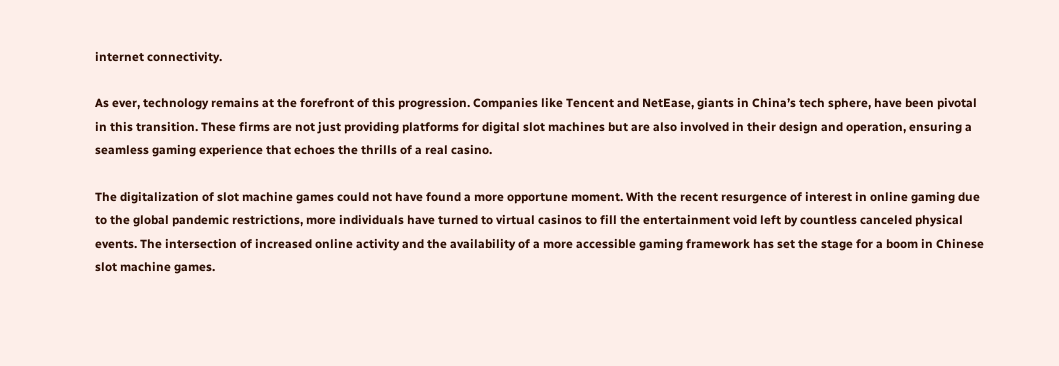internet connectivity.

As ever, technology remains at the forefront of this progression. Companies like Tencent and NetEase, giants in China’s tech sphere, have been pivotal in this transition. These firms are not just providing platforms for digital slot machines but are also involved in their design and operation, ensuring a seamless gaming experience that echoes the thrills of a real casino.

The digitalization of slot machine games could not have found a more opportune moment. With the recent resurgence of interest in online gaming due to the global pandemic restrictions, more individuals have turned to virtual casinos to fill the entertainment void left by countless canceled physical events. The intersection of increased online activity and the availability of a more accessible gaming framework has set the stage for a boom in Chinese slot machine games.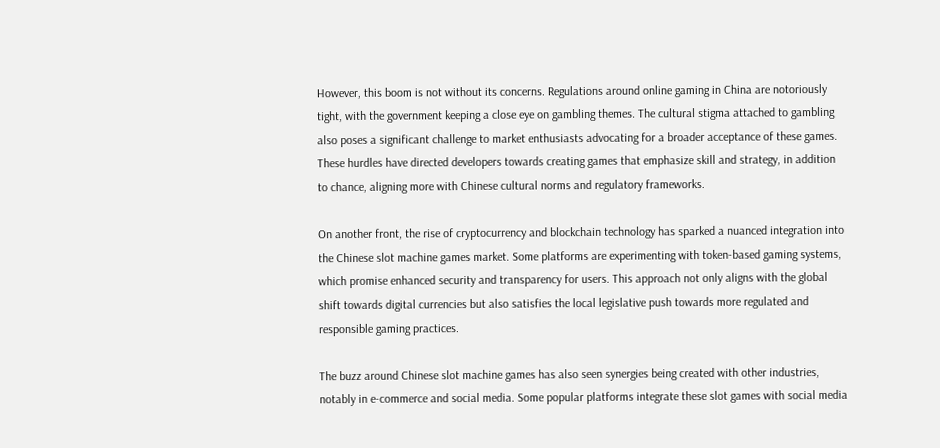However, this boom is not without its concerns. Regulations around online gaming in China are notoriously tight, with the government keeping a close eye on gambling themes. The cultural stigma attached to gambling also poses a significant challenge to market enthusiasts advocating for a broader acceptance of these games. These hurdles have directed developers towards creating games that emphasize skill and strategy, in addition to chance, aligning more with Chinese cultural norms and regulatory frameworks.

On another front, the rise of cryptocurrency and blockchain technology has sparked a nuanced integration into the Chinese slot machine games market. Some platforms are experimenting with token-based gaming systems, which promise enhanced security and transparency for users. This approach not only aligns with the global shift towards digital currencies but also satisfies the local legislative push towards more regulated and responsible gaming practices.

The buzz around Chinese slot machine games has also seen synergies being created with other industries, notably in e-commerce and social media. Some popular platforms integrate these slot games with social media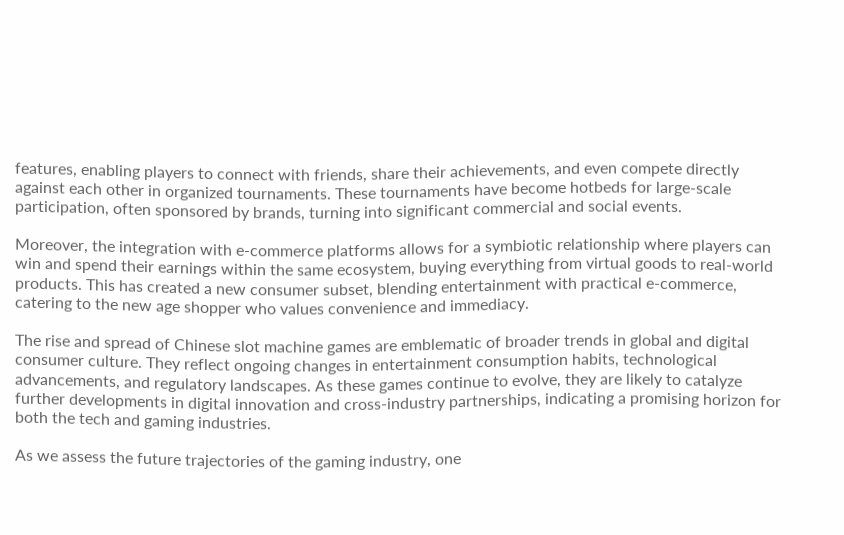features, enabling players to connect with friends, share their achievements, and even compete directly against each other in organized tournaments. These tournaments have become hotbeds for large-scale participation, often sponsored by brands, turning into significant commercial and social events.

Moreover, the integration with e-commerce platforms allows for a symbiotic relationship where players can win and spend their earnings within the same ecosystem, buying everything from virtual goods to real-world products. This has created a new consumer subset, blending entertainment with practical e-commerce, catering to the new age shopper who values convenience and immediacy.

The rise and spread of Chinese slot machine games are emblematic of broader trends in global and digital consumer culture. They reflect ongoing changes in entertainment consumption habits, technological advancements, and regulatory landscapes. As these games continue to evolve, they are likely to catalyze further developments in digital innovation and cross-industry partnerships, indicating a promising horizon for both the tech and gaming industries.

As we assess the future trajectories of the gaming industry, one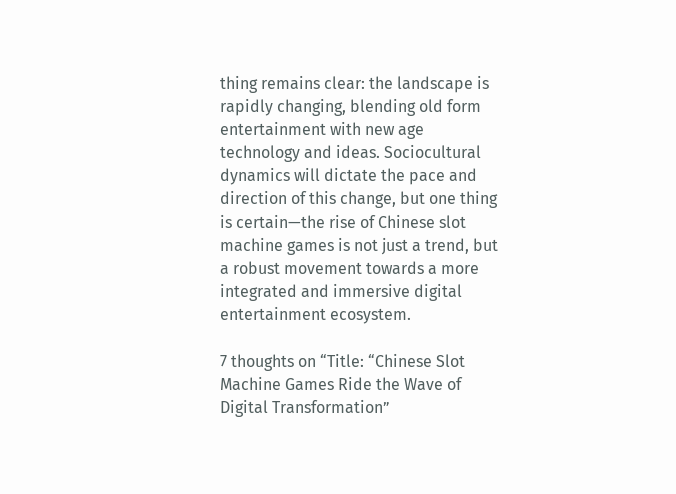thing remains clear: the landscape is rapidly changing, blending old form entertainment with new age technology and ideas. Sociocultural dynamics will dictate the pace and direction of this change, but one thing is certain—the rise of Chinese slot machine games is not just a trend, but a robust movement towards a more integrated and immersive digital entertainment ecosystem.

7 thoughts on “Title: “Chinese Slot Machine Games Ride the Wave of Digital Transformation”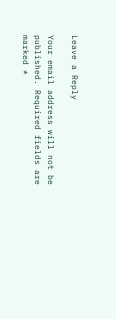Leave a Reply

Your email address will not be published. Required fields are marked *